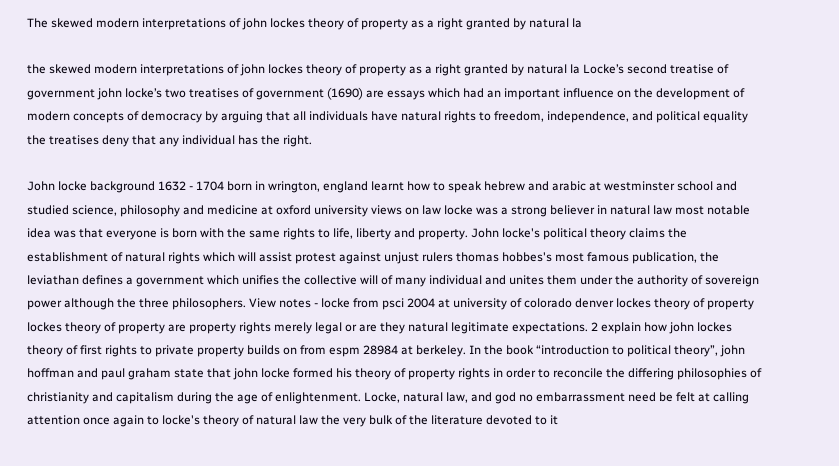The skewed modern interpretations of john lockes theory of property as a right granted by natural la

the skewed modern interpretations of john lockes theory of property as a right granted by natural la Locke’s second treatise of government john locke’s two treatises of government (1690) are essays which had an important influence on the development of modern concepts of democracy by arguing that all individuals have natural rights to freedom, independence, and political equality the treatises deny that any individual has the right.

John locke background 1632 - 1704 born in wrington, england learnt how to speak hebrew and arabic at westminster school and studied science, philosophy and medicine at oxford university views on law locke was a strong believer in natural law most notable idea was that everyone is born with the same rights to life, liberty and property. John locke's political theory claims the establishment of natural rights which will assist protest against unjust rulers thomas hobbes's most famous publication, the leviathan defines a government which unifies the collective will of many individual and unites them under the authority of sovereign power although the three philosophers. View notes - locke from psci 2004 at university of colorado denver lockes theory of property lockes theory of property are property rights merely legal or are they natural legitimate expectations. 2 explain how john lockes theory of first rights to private property builds on from espm 28984 at berkeley. In the book “introduction to political theory”, john hoffman and paul graham state that john locke formed his theory of property rights in order to reconcile the differing philosophies of christianity and capitalism during the age of enlightenment. Locke, natural law, and god no embarrassment need be felt at calling attention once again to locke's theory of natural law the very bulk of the literature devoted to it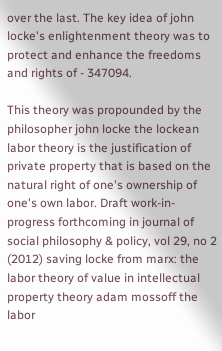over the last. The key idea of john locke's enlightenment theory was to protect and enhance the freedoms and rights of - 347094.

This theory was propounded by the philosopher john locke the lockean labor theory is the justification of private property that is based on the natural right of one's ownership of one's own labor. Draft work-in-progress forthcoming in journal of social philosophy & policy, vol 29, no 2 (2012) saving locke from marx: the labor theory of value in intellectual property theory adam mossoff the labor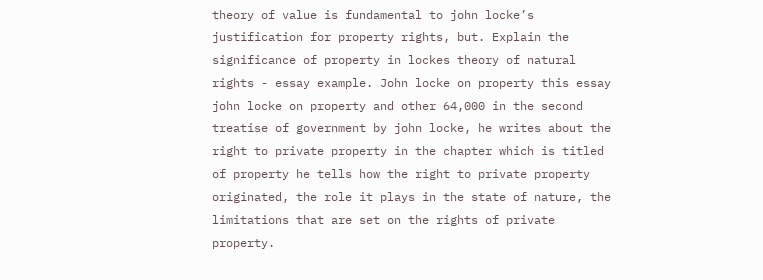theory of value is fundamental to john locke’s justification for property rights, but. Explain the significance of property in lockes theory of natural rights - essay example. John locke on property this essay john locke on property and other 64,000 in the second treatise of government by john locke, he writes about the right to private property in the chapter which is titled of property he tells how the right to private property originated, the role it plays in the state of nature, the limitations that are set on the rights of private property.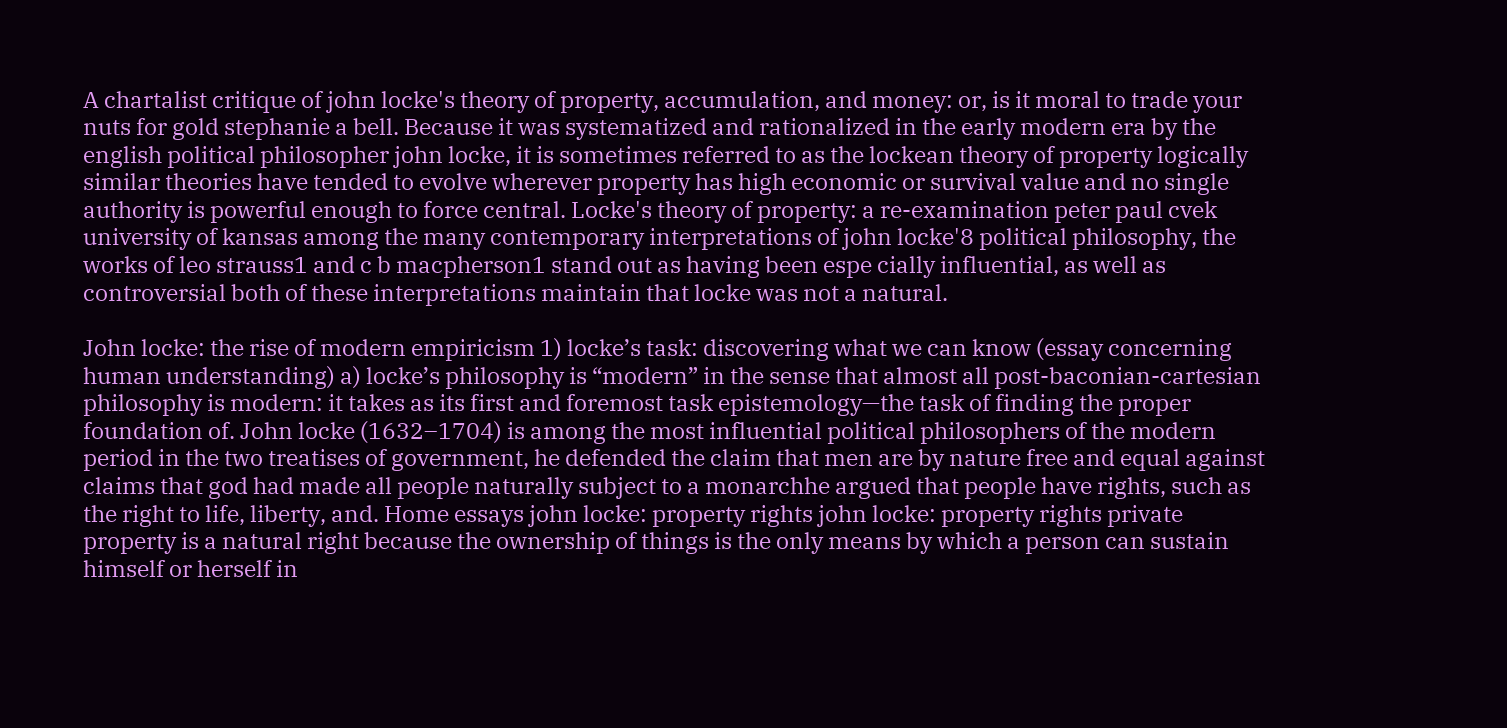A chartalist critique of john locke's theory of property, accumulation, and money: or, is it moral to trade your nuts for gold stephanie a bell. Because it was systematized and rationalized in the early modern era by the english political philosopher john locke, it is sometimes referred to as the lockean theory of property logically similar theories have tended to evolve wherever property has high economic or survival value and no single authority is powerful enough to force central. Locke's theory of property: a re-examination peter paul cvek university of kansas among the many contemporary interpretations of john locke'8 political philosophy, the works of leo strauss1 and c b macpherson1 stand out as having been espe cially influential, as well as controversial both of these interpretations maintain that locke was not a natural.

John locke: the rise of modern empiricism 1) locke’s task: discovering what we can know (essay concerning human understanding) a) locke’s philosophy is “modern” in the sense that almost all post-baconian-cartesian philosophy is modern: it takes as its first and foremost task epistemology—the task of finding the proper foundation of. John locke (1632–1704) is among the most influential political philosophers of the modern period in the two treatises of government, he defended the claim that men are by nature free and equal against claims that god had made all people naturally subject to a monarchhe argued that people have rights, such as the right to life, liberty, and. Home essays john locke: property rights john locke: property rights private property is a natural right because the ownership of things is the only means by which a person can sustain himself or herself in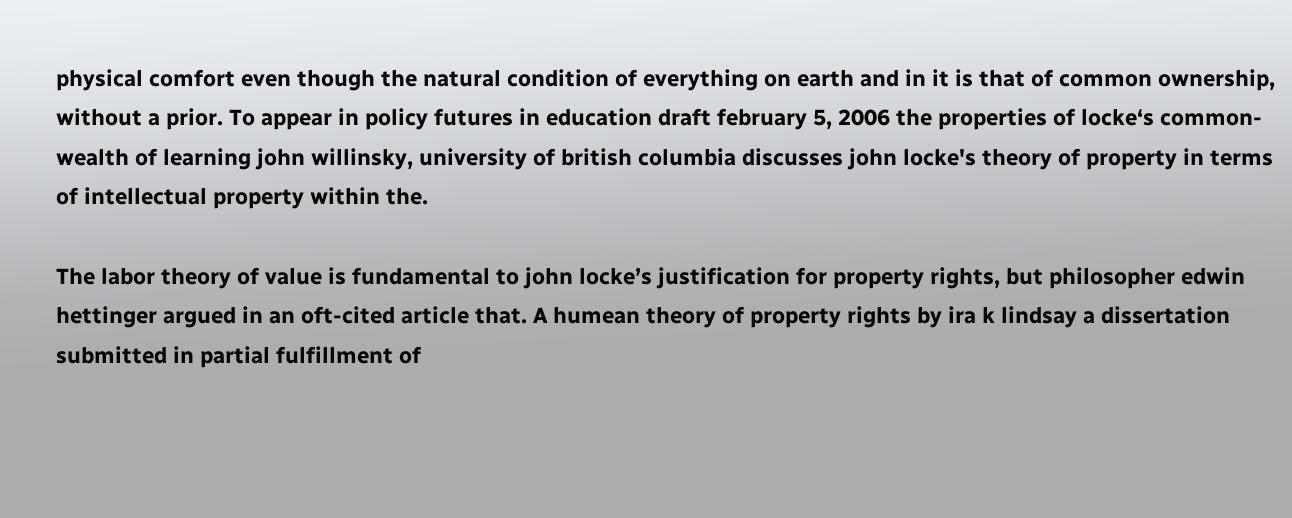physical comfort even though the natural condition of everything on earth and in it is that of common ownership, without a prior. To appear in policy futures in education draft february 5, 2006 the properties of locke‘s common-wealth of learning john willinsky, university of british columbia discusses john locke's theory of property in terms of intellectual property within the.

The labor theory of value is fundamental to john locke’s justification for property rights, but philosopher edwin hettinger argued in an oft-cited article that. A humean theory of property rights by ira k lindsay a dissertation submitted in partial fulfillment of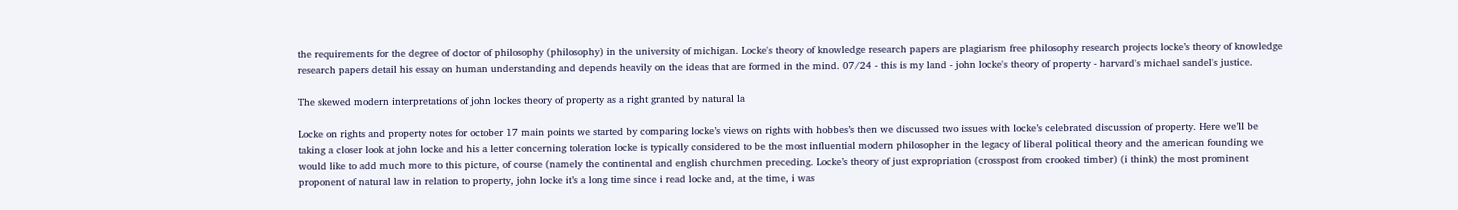the requirements for the degree of doctor of philosophy (philosophy) in the university of michigan. Locke's theory of knowledge research papers are plagiarism free philosophy research projects locke’s theory of knowledge research papers detail his essay on human understanding and depends heavily on the ideas that are formed in the mind. 07/24 - this is my land - john locke's theory of property - harvard's michael sandel's justice.

The skewed modern interpretations of john lockes theory of property as a right granted by natural la

Locke on rights and property notes for october 17 main points we started by comparing locke’s views on rights with hobbes’s then we discussed two issues with locke’s celebrated discussion of property. Here we’ll be taking a closer look at john locke and his a letter concerning toleration locke is typically considered to be the most influential modern philosopher in the legacy of liberal political theory and the american founding we would like to add much more to this picture, of course (namely the continental and english churchmen preceding. Locke’s theory of just expropriation (crosspost from crooked timber) (i think) the most prominent proponent of natural law in relation to property, john locke it’s a long time since i read locke and, at the time, i was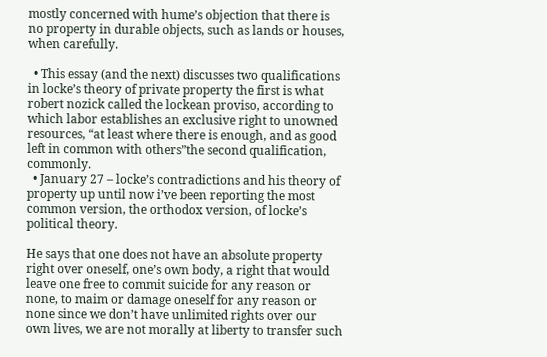mostly concerned with hume’s objection that there is no property in durable objects, such as lands or houses, when carefully.

  • This essay (and the next) discusses two qualifications in locke’s theory of private property the first is what robert nozick called the lockean proviso, according to which labor establishes an exclusive right to unowned resources, “at least where there is enough, and as good left in common with others”the second qualification, commonly.
  • January 27 – locke’s contradictions and his theory of property up until now i’ve been reporting the most common version, the orthodox version, of locke’s political theory.

He says that one does not have an absolute property right over oneself, one’s own body, a right that would leave one free to commit suicide for any reason or none, to maim or damage oneself for any reason or none since we don’t have unlimited rights over our own lives, we are not morally at liberty to transfer such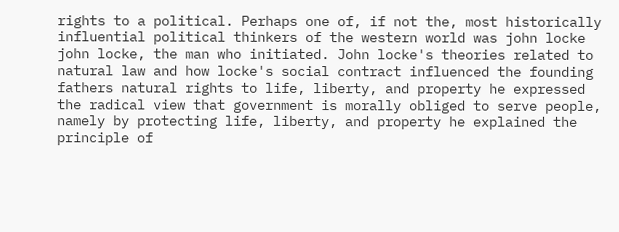rights to a political. Perhaps one of, if not the, most historically influential political thinkers of the western world was john locke john locke, the man who initiated. John locke's theories related to natural law and how locke's social contract influenced the founding fathers natural rights to life, liberty, and property he expressed the radical view that government is morally obliged to serve people, namely by protecting life, liberty, and property he explained the principle of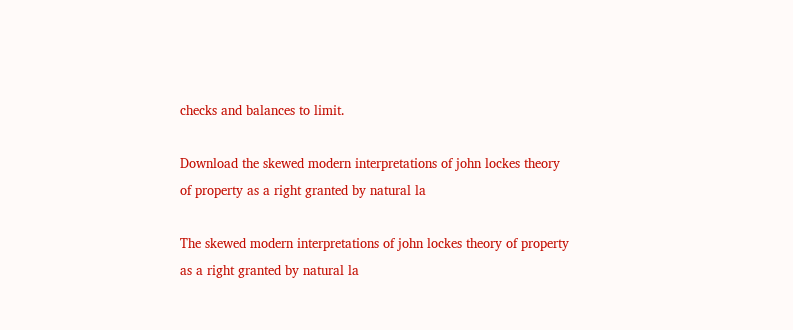checks and balances to limit.

Download the skewed modern interpretations of john lockes theory of property as a right granted by natural la

The skewed modern interpretations of john lockes theory of property as a right granted by natural la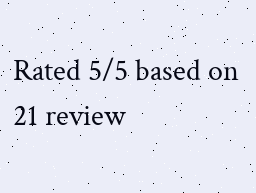Rated 5/5 based on 21 review